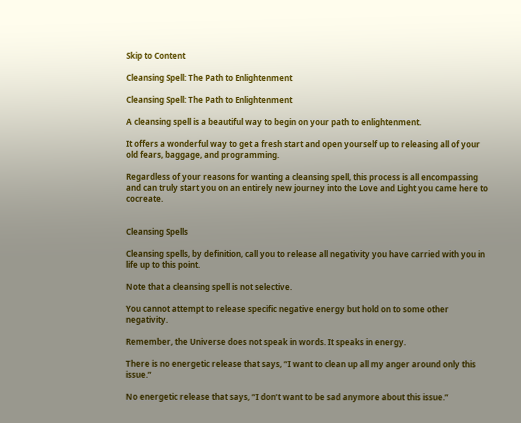Skip to Content

Cleansing Spell: The Path to Enlightenment

Cleansing Spell: The Path to Enlightenment

A cleansing spell is a beautiful way to begin on your path to enlightenment.

It offers a wonderful way to get a fresh start and open yourself up to releasing all of your old fears, baggage, and programming.

Regardless of your reasons for wanting a cleansing spell, this process is all encompassing and can truly start you on an entirely new journey into the Love and Light you came here to cocreate.


Cleansing Spells

Cleansing spells, by definition, call you to release all negativity you have carried with you in life up to this point.

Note that a cleansing spell is not selective.

You cannot attempt to release specific negative energy but hold on to some other negativity.

Remember, the Universe does not speak in words. It speaks in energy.

There is no energetic release that says, “I want to clean up all my anger around only this issue.”

No energetic release that says, “I don’t want to be sad anymore about this issue.”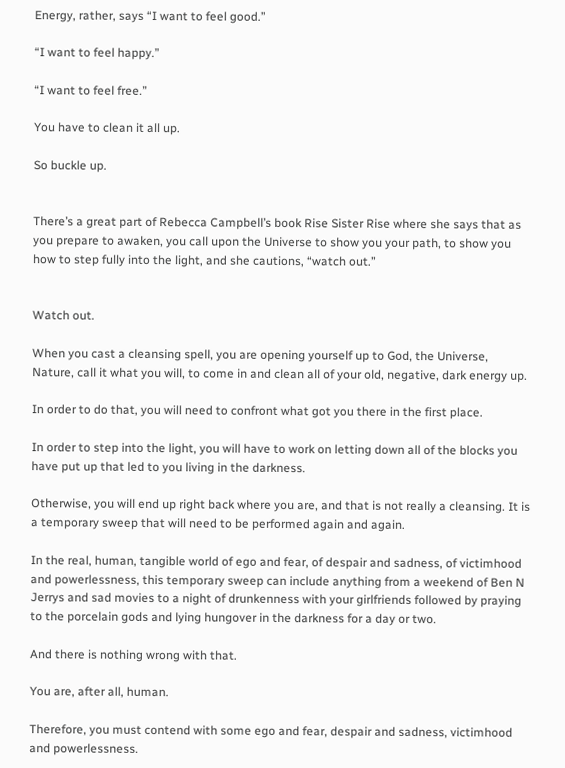Energy, rather, says “I want to feel good.”

“I want to feel happy.”

“I want to feel free.”

You have to clean it all up.

So buckle up.


There’s a great part of Rebecca Campbell’s book Rise Sister Rise where she says that as you prepare to awaken, you call upon the Universe to show you your path, to show you how to step fully into the light, and she cautions, “watch out.”


Watch out.

When you cast a cleansing spell, you are opening yourself up to God, the Universe, Nature, call it what you will, to come in and clean all of your old, negative, dark energy up.

In order to do that, you will need to confront what got you there in the first place.

In order to step into the light, you will have to work on letting down all of the blocks you have put up that led to you living in the darkness.

Otherwise, you will end up right back where you are, and that is not really a cleansing. It is a temporary sweep that will need to be performed again and again.

In the real, human, tangible world of ego and fear, of despair and sadness, of victimhood and powerlessness, this temporary sweep can include anything from a weekend of Ben N Jerrys and sad movies to a night of drunkenness with your girlfriends followed by praying to the porcelain gods and lying hungover in the darkness for a day or two.

And there is nothing wrong with that.

You are, after all, human.

Therefore, you must contend with some ego and fear, despair and sadness, victimhood and powerlessness.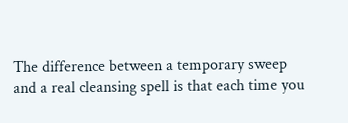The difference between a temporary sweep and a real cleansing spell is that each time you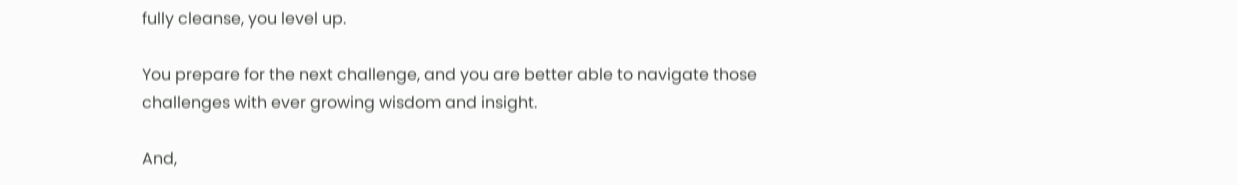fully cleanse, you level up.

You prepare for the next challenge, and you are better able to navigate those challenges with ever growing wisdom and insight.

And,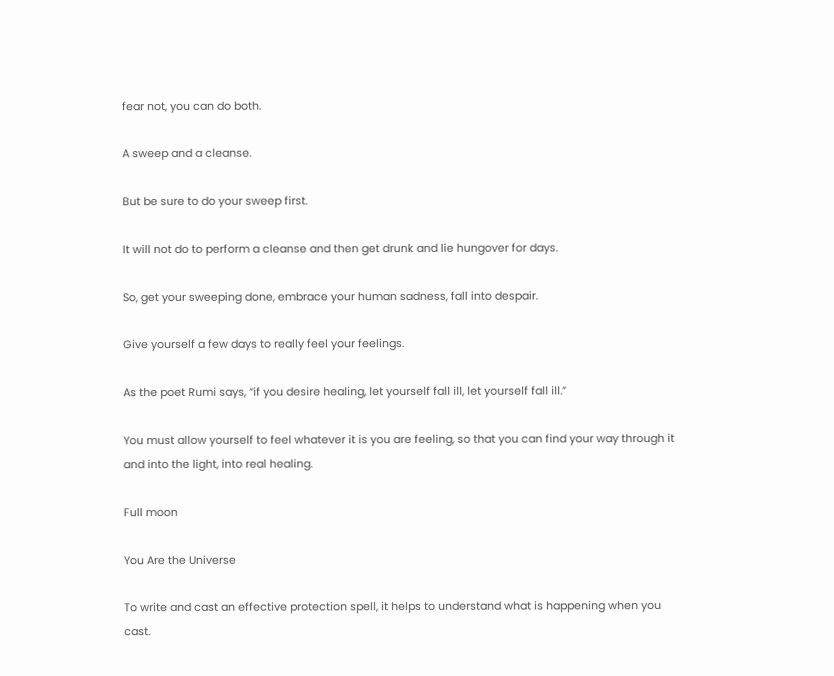fear not, you can do both.

A sweep and a cleanse.

But be sure to do your sweep first.

It will not do to perform a cleanse and then get drunk and lie hungover for days.

So, get your sweeping done, embrace your human sadness, fall into despair.

Give yourself a few days to really feel your feelings.

As the poet Rumi says, “if you desire healing, let yourself fall ill, let yourself fall ill.”

You must allow yourself to feel whatever it is you are feeling, so that you can find your way through it and into the light, into real healing.

Full moon

You Are the Universe

To write and cast an effective protection spell, it helps to understand what is happening when you cast.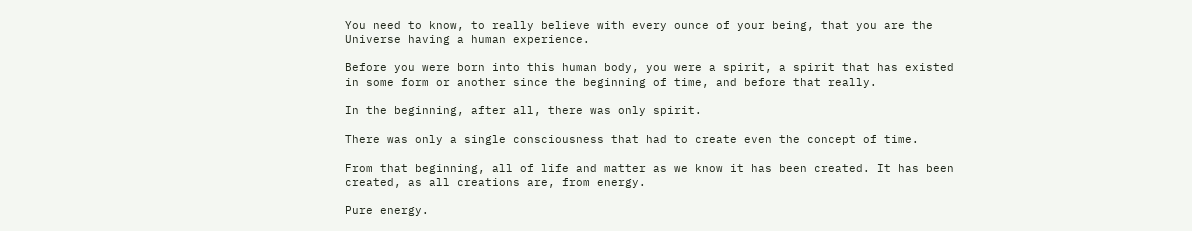You need to know, to really believe with every ounce of your being, that you are the Universe having a human experience.

Before you were born into this human body, you were a spirit, a spirit that has existed in some form or another since the beginning of time, and before that really.

In the beginning, after all, there was only spirit.

There was only a single consciousness that had to create even the concept of time.

From that beginning, all of life and matter as we know it has been created. It has been created, as all creations are, from energy.

Pure energy.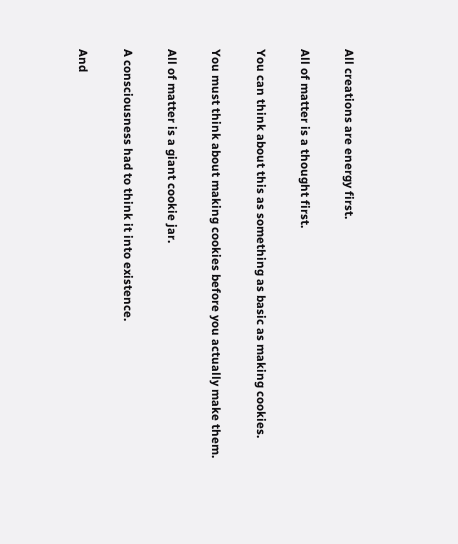All creations are energy first.

All of matter is a thought first.

You can think about this as something as basic as making cookies.

You must think about making cookies before you actually make them.

All of matter is a giant cookie jar.

A consciousness had to think it into existence.

And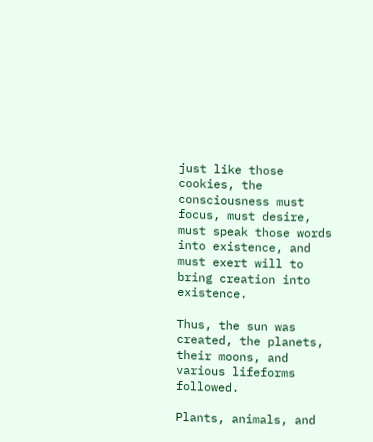just like those cookies, the consciousness must focus, must desire, must speak those words into existence, and must exert will to bring creation into existence.

Thus, the sun was created, the planets, their moons, and various lifeforms followed.

Plants, animals, and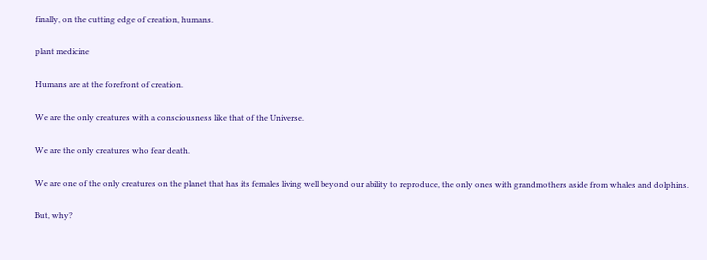finally, on the cutting edge of creation, humans.

plant medicine

Humans are at the forefront of creation.

We are the only creatures with a consciousness like that of the Universe.

We are the only creatures who fear death.

We are one of the only creatures on the planet that has its females living well beyond our ability to reproduce, the only ones with grandmothers aside from whales and dolphins.

But, why?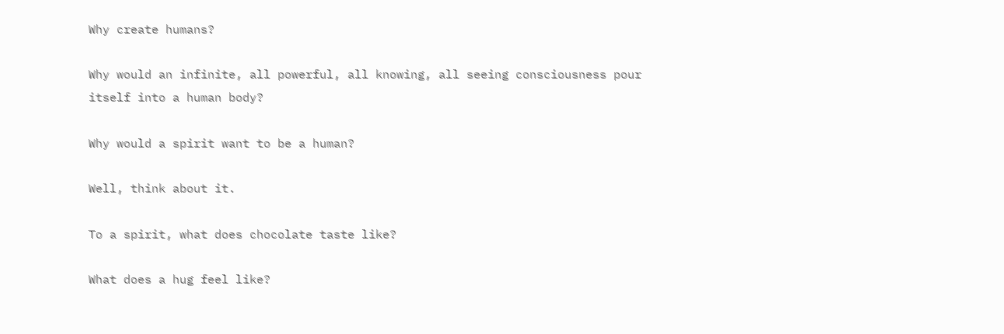Why create humans?

Why would an infinite, all powerful, all knowing, all seeing consciousness pour itself into a human body?

Why would a spirit want to be a human?

Well, think about it.

To a spirit, what does chocolate taste like?

What does a hug feel like?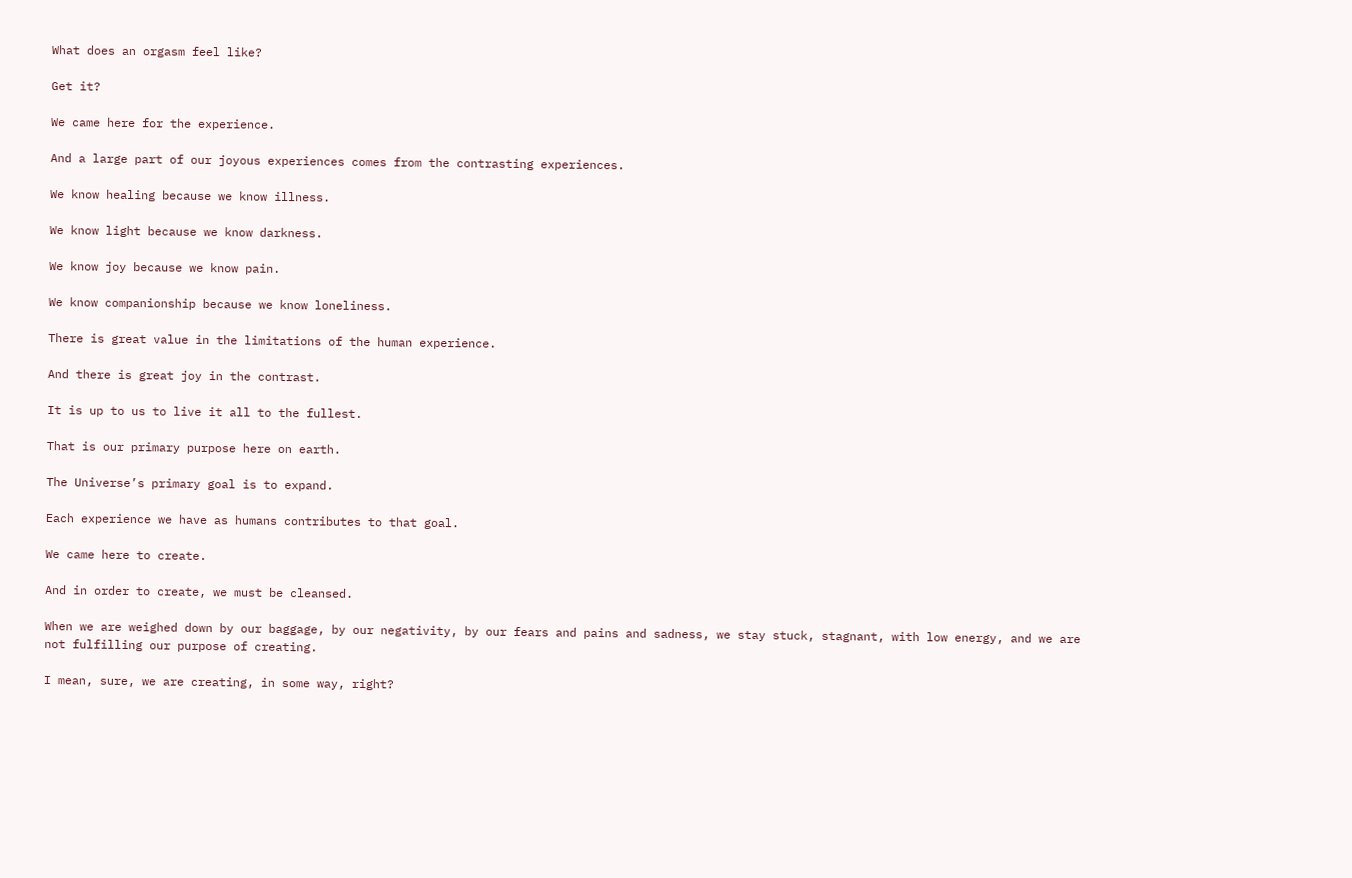What does an orgasm feel like?

Get it?

We came here for the experience.

And a large part of our joyous experiences comes from the contrasting experiences.

We know healing because we know illness.

We know light because we know darkness.

We know joy because we know pain.

We know companionship because we know loneliness.

There is great value in the limitations of the human experience.

And there is great joy in the contrast.

It is up to us to live it all to the fullest.

That is our primary purpose here on earth.

The Universe’s primary goal is to expand.

Each experience we have as humans contributes to that goal.

We came here to create.

And in order to create, we must be cleansed.

When we are weighed down by our baggage, by our negativity, by our fears and pains and sadness, we stay stuck, stagnant, with low energy, and we are not fulfilling our purpose of creating.

I mean, sure, we are creating, in some way, right?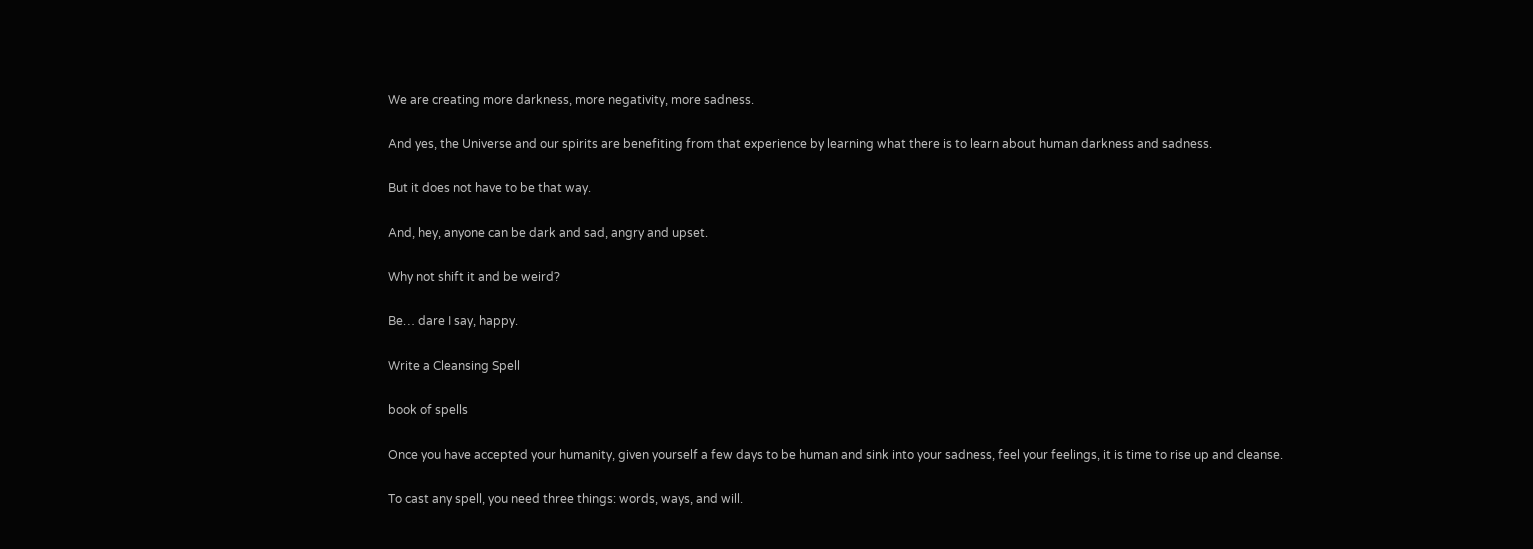We are creating more darkness, more negativity, more sadness.

And yes, the Universe and our spirits are benefiting from that experience by learning what there is to learn about human darkness and sadness.

But it does not have to be that way.

And, hey, anyone can be dark and sad, angry and upset.

Why not shift it and be weird?

Be… dare I say, happy.

Write a Cleansing Spell

book of spells

Once you have accepted your humanity, given yourself a few days to be human and sink into your sadness, feel your feelings, it is time to rise up and cleanse.

To cast any spell, you need three things: words, ways, and will.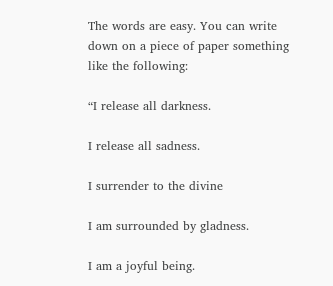The words are easy. You can write down on a piece of paper something like the following:

“I release all darkness.

I release all sadness.

I surrender to the divine

I am surrounded by gladness.

I am a joyful being.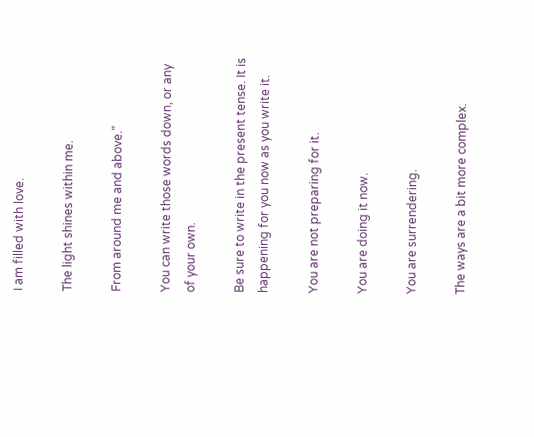I am filled with love.

The light shines within me.

From around me and above.”

You can write those words down, or any of your own.

Be sure to write in the present tense. It is happening for you now as you write it.

You are not preparing for it.

You are doing it now.

You are surrendering.

The ways are a bit more complex.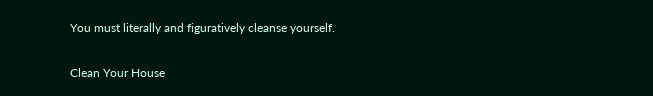You must literally and figuratively cleanse yourself.

Clean Your House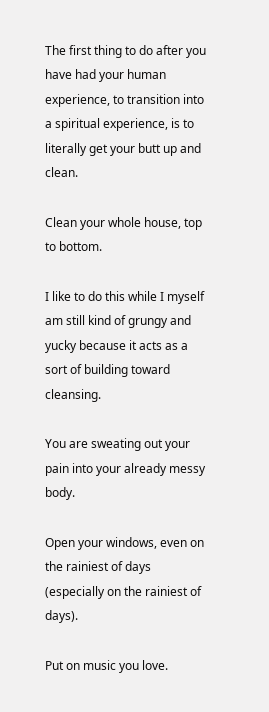The first thing to do after you have had your human experience, to transition into a spiritual experience, is to literally get your butt up and clean.

Clean your whole house, top to bottom.

I like to do this while I myself am still kind of grungy and yucky because it acts as a sort of building toward cleansing.

You are sweating out your pain into your already messy body.

Open your windows, even on the rainiest of days (especially on the rainiest of days).

Put on music you love.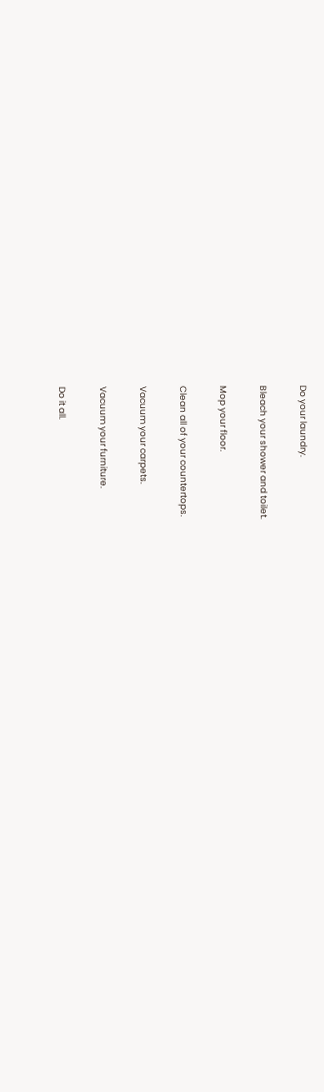Do your laundry.

Bleach your shower and toilet.

Mop your floor.

Clean all of your countertops.

Vacuum your carpets.

Vacuum your furniture.

Do it all.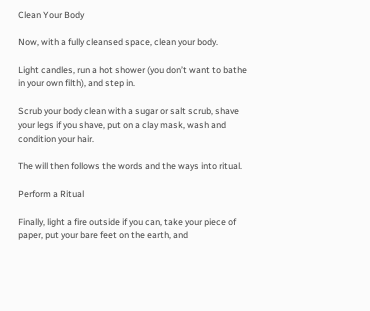Clean Your Body

Now, with a fully cleansed space, clean your body.

Light candles, run a hot shower (you don’t want to bathe in your own filth), and step in.

Scrub your body clean with a sugar or salt scrub, shave your legs if you shave, put on a clay mask, wash and condition your hair.

The will then follows the words and the ways into ritual.

Perform a Ritual

Finally, light a fire outside if you can, take your piece of paper, put your bare feet on the earth, and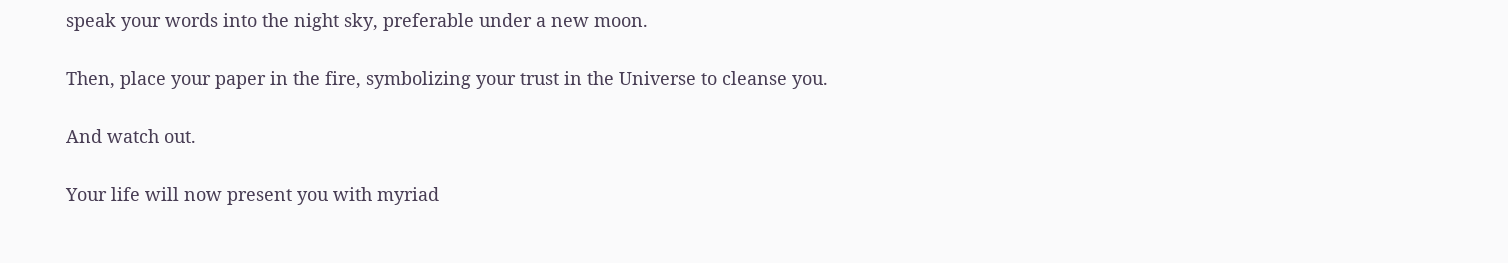speak your words into the night sky, preferable under a new moon.

Then, place your paper in the fire, symbolizing your trust in the Universe to cleanse you.

And watch out.

Your life will now present you with myriad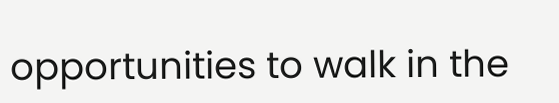opportunities to walk in the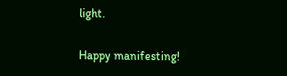light.

Happy manifesting!